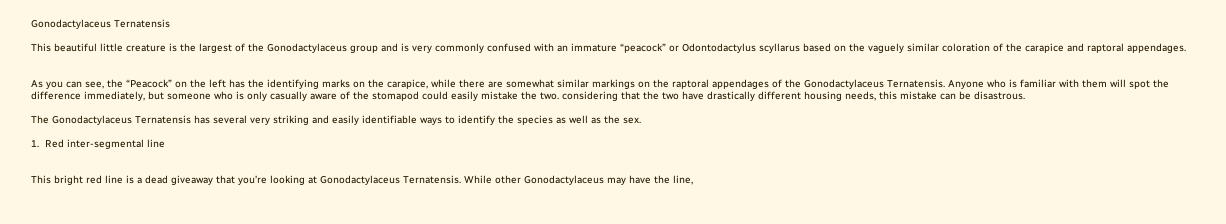Gonodactylaceus Ternatensis

This beautiful little creature is the largest of the Gonodactylaceus group and is very commonly confused with an immature “peacock” or Odontodactylus scyllarus based on the vaguely similar coloration of the carapice and raptoral appendages.


As you can see, the “Peacock” on the left has the identifying marks on the carapice, while there are somewhat similar markings on the raptoral appendages of the Gonodactylaceus Ternatensis. Anyone who is familiar with them will spot the difference immediately, but someone who is only casually aware of the stomapod could easily mistake the two. considering that the two have drastically different housing needs, this mistake can be disastrous.

The Gonodactylaceus Ternatensis has several very striking and easily identifiable ways to identify the species as well as the sex.

1.  Red inter-segmental line


This bright red line is a dead giveaway that you’re looking at Gonodactylaceus Ternatensis. While other Gonodactylaceus may have the line,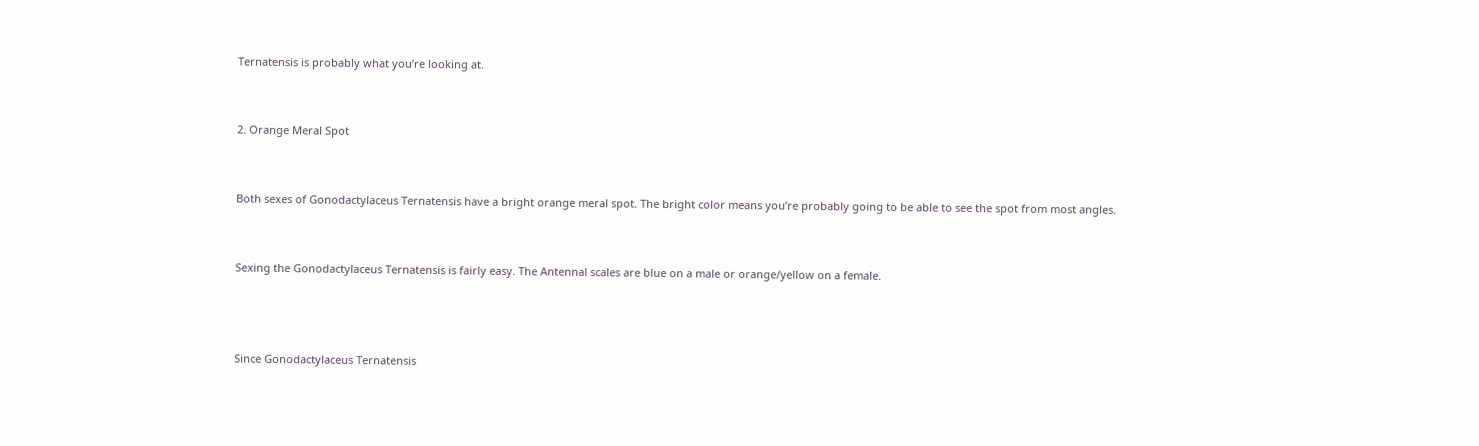Ternatensis is probably what you’re looking at.


2. Orange Meral Spot


Both sexes of Gonodactylaceus Ternatensis have a bright orange meral spot. The bright color means you’re probably going to be able to see the spot from most angles.


Sexing the Gonodactylaceus Ternatensis is fairly easy. The Antennal scales are blue on a male or orange/yellow on a female.



Since Gonodactylaceus Ternatensis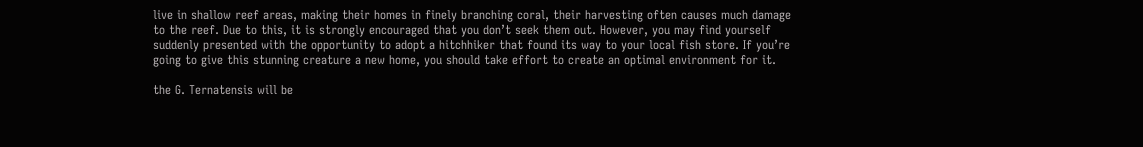live in shallow reef areas, making their homes in finely branching coral, their harvesting often causes much damage to the reef. Due to this, it is strongly encouraged that you don’t seek them out. However, you may find yourself suddenly presented with the opportunity to adopt a hitchhiker that found its way to your local fish store. If you’re going to give this stunning creature a new home, you should take effort to create an optimal environment for it.

the G. Ternatensis will be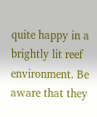quite happy in a brightly lit reef environment. Be aware that they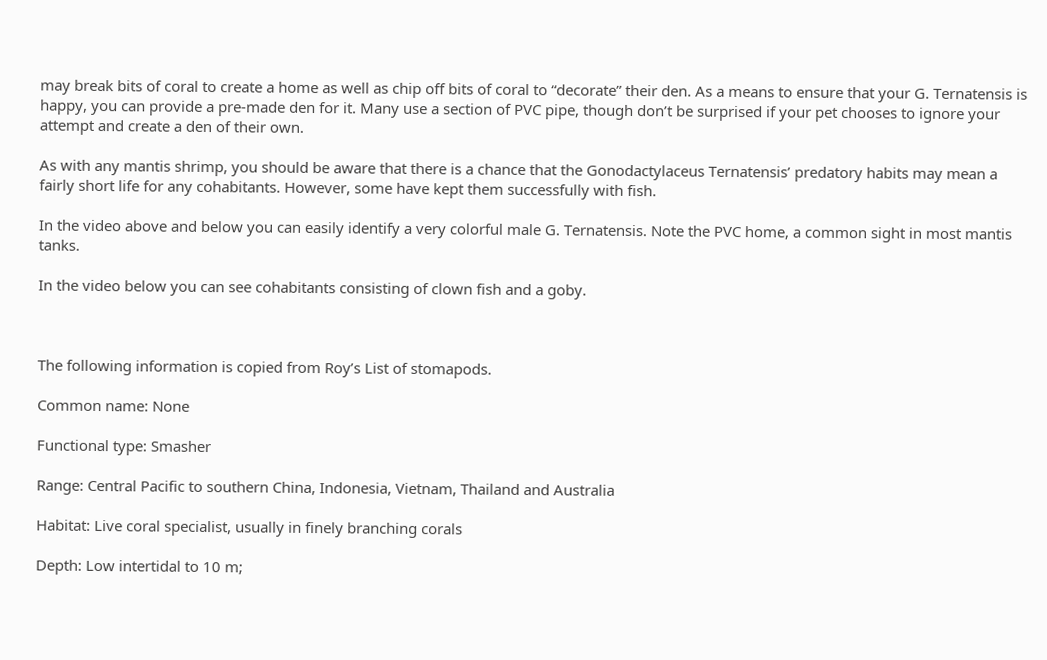may break bits of coral to create a home as well as chip off bits of coral to “decorate” their den. As a means to ensure that your G. Ternatensis is happy, you can provide a pre-made den for it. Many use a section of PVC pipe, though don’t be surprised if your pet chooses to ignore your attempt and create a den of their own.

As with any mantis shrimp, you should be aware that there is a chance that the Gonodactylaceus Ternatensis’ predatory habits may mean a fairly short life for any cohabitants. However, some have kept them successfully with fish.

In the video above and below you can easily identify a very colorful male G. Ternatensis. Note the PVC home, a common sight in most mantis tanks.

In the video below you can see cohabitants consisting of clown fish and a goby.



The following information is copied from Roy’s List of stomapods.

Common name: None

Functional type: Smasher

Range: Central Pacific to southern China, Indonesia, Vietnam, Thailand and Australia

Habitat: Live coral specialist, usually in finely branching corals

Depth: Low intertidal to 10 m;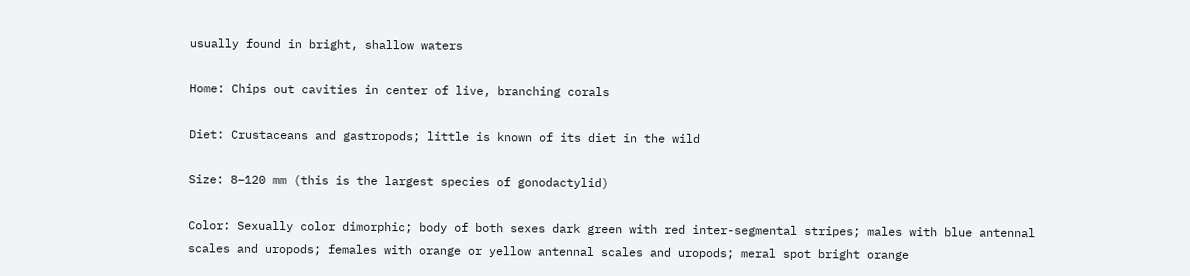usually found in bright, shallow waters

Home: Chips out cavities in center of live, branching corals

Diet: Crustaceans and gastropods; little is known of its diet in the wild

Size: 8–120 mm (this is the largest species of gonodactylid)

Color: Sexually color dimorphic; body of both sexes dark green with red inter-segmental stripes; males with blue antennal scales and uropods; females with orange or yellow antennal scales and uropods; meral spot bright orange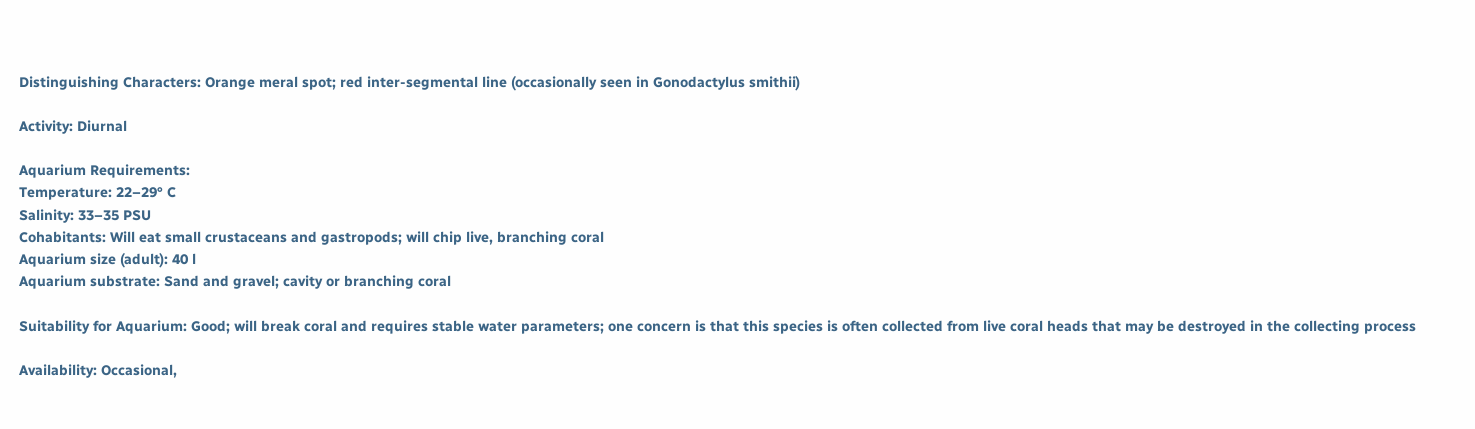Distinguishing Characters: Orange meral spot; red inter-segmental line (occasionally seen in Gonodactylus smithii)

Activity: Diurnal

Aquarium Requirements:
Temperature: 22–29° C
Salinity: 33–35 PSU
Cohabitants: Will eat small crustaceans and gastropods; will chip live, branching coral
Aquarium size (adult): 40 l
Aquarium substrate: Sand and gravel; cavity or branching coral

Suitability for Aquarium: Good; will break coral and requires stable water parameters; one concern is that this species is often collected from live coral heads that may be destroyed in the collecting process

Availability: Occasional,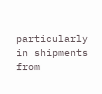particularly in shipments from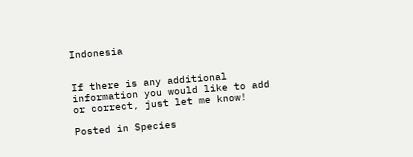Indonesia


If there is any additional information you would like to add or correct, just let me know!

Posted in Species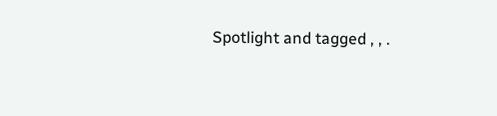Spotlight and tagged , , .